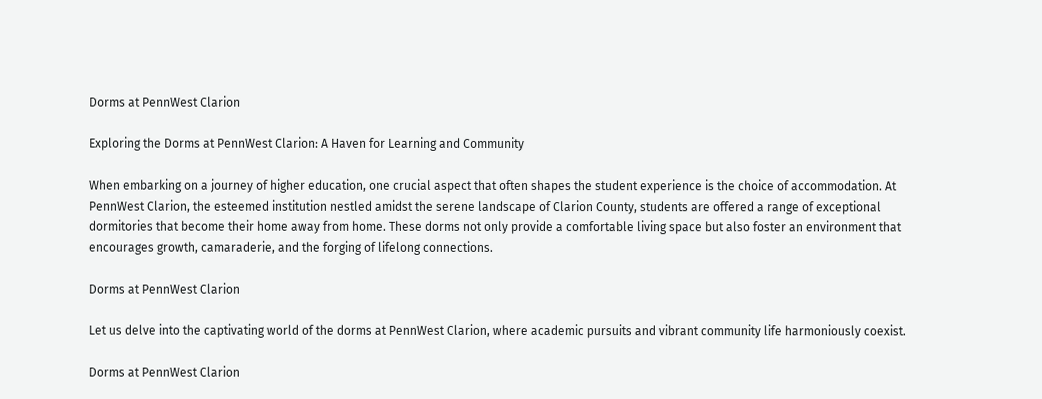Dorms at PennWest Clarion

Exploring the Dorms at PennWest Clarion: A Haven for Learning and Community

When embarking on a journey of higher education, one crucial aspect that often shapes the student experience is the choice of accommodation. At PennWest Clarion, the esteemed institution nestled amidst the serene landscape of Clarion County, students are offered a range of exceptional dormitories that become their home away from home. These dorms not only provide a comfortable living space but also foster an environment that encourages growth, camaraderie, and the forging of lifelong connections.

Dorms at PennWest Clarion

Let us delve into the captivating world of the dorms at PennWest Clarion, where academic pursuits and vibrant community life harmoniously coexist.

Dorms at PennWest Clarion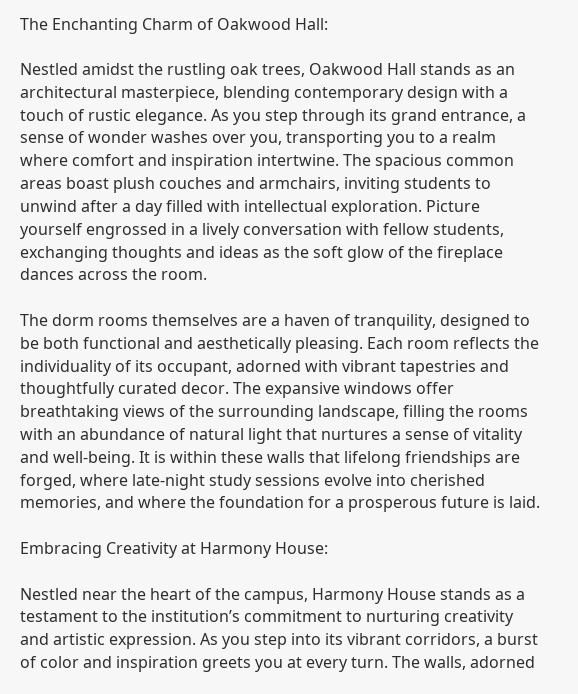The Enchanting Charm of Oakwood Hall:

Nestled amidst the rustling oak trees, Oakwood Hall stands as an architectural masterpiece, blending contemporary design with a touch of rustic elegance. As you step through its grand entrance, a sense of wonder washes over you, transporting you to a realm where comfort and inspiration intertwine. The spacious common areas boast plush couches and armchairs, inviting students to unwind after a day filled with intellectual exploration. Picture yourself engrossed in a lively conversation with fellow students, exchanging thoughts and ideas as the soft glow of the fireplace dances across the room.

The dorm rooms themselves are a haven of tranquility, designed to be both functional and aesthetically pleasing. Each room reflects the individuality of its occupant, adorned with vibrant tapestries and thoughtfully curated decor. The expansive windows offer breathtaking views of the surrounding landscape, filling the rooms with an abundance of natural light that nurtures a sense of vitality and well-being. It is within these walls that lifelong friendships are forged, where late-night study sessions evolve into cherished memories, and where the foundation for a prosperous future is laid.

Embracing Creativity at Harmony House:

Nestled near the heart of the campus, Harmony House stands as a testament to the institution’s commitment to nurturing creativity and artistic expression. As you step into its vibrant corridors, a burst of color and inspiration greets you at every turn. The walls, adorned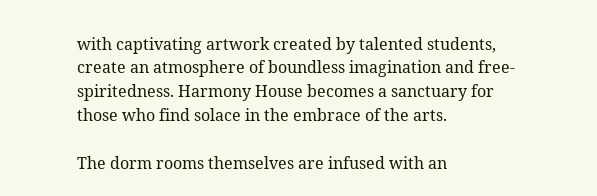with captivating artwork created by talented students, create an atmosphere of boundless imagination and free-spiritedness. Harmony House becomes a sanctuary for those who find solace in the embrace of the arts.

The dorm rooms themselves are infused with an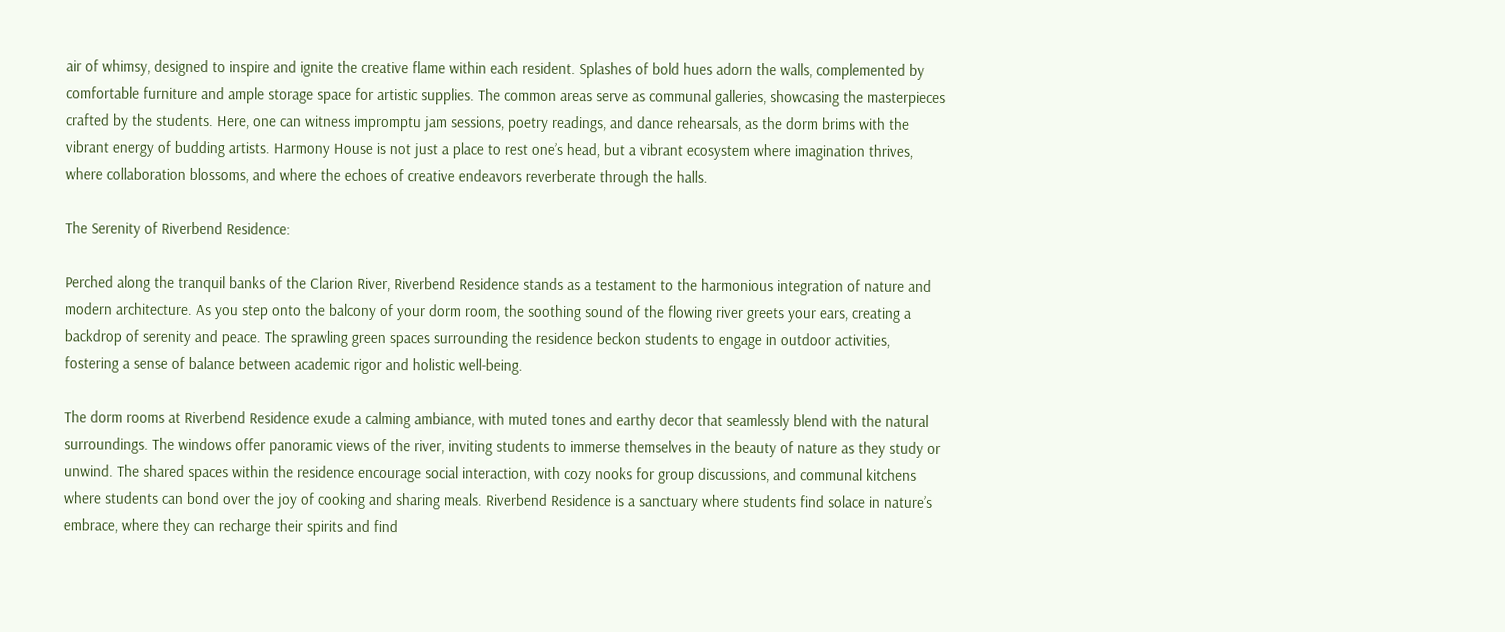air of whimsy, designed to inspire and ignite the creative flame within each resident. Splashes of bold hues adorn the walls, complemented by comfortable furniture and ample storage space for artistic supplies. The common areas serve as communal galleries, showcasing the masterpieces crafted by the students. Here, one can witness impromptu jam sessions, poetry readings, and dance rehearsals, as the dorm brims with the vibrant energy of budding artists. Harmony House is not just a place to rest one’s head, but a vibrant ecosystem where imagination thrives, where collaboration blossoms, and where the echoes of creative endeavors reverberate through the halls.

The Serenity of Riverbend Residence:

Perched along the tranquil banks of the Clarion River, Riverbend Residence stands as a testament to the harmonious integration of nature and modern architecture. As you step onto the balcony of your dorm room, the soothing sound of the flowing river greets your ears, creating a backdrop of serenity and peace. The sprawling green spaces surrounding the residence beckon students to engage in outdoor activities, fostering a sense of balance between academic rigor and holistic well-being.

The dorm rooms at Riverbend Residence exude a calming ambiance, with muted tones and earthy decor that seamlessly blend with the natural surroundings. The windows offer panoramic views of the river, inviting students to immerse themselves in the beauty of nature as they study or unwind. The shared spaces within the residence encourage social interaction, with cozy nooks for group discussions, and communal kitchens where students can bond over the joy of cooking and sharing meals. Riverbend Residence is a sanctuary where students find solace in nature’s embrace, where they can recharge their spirits and find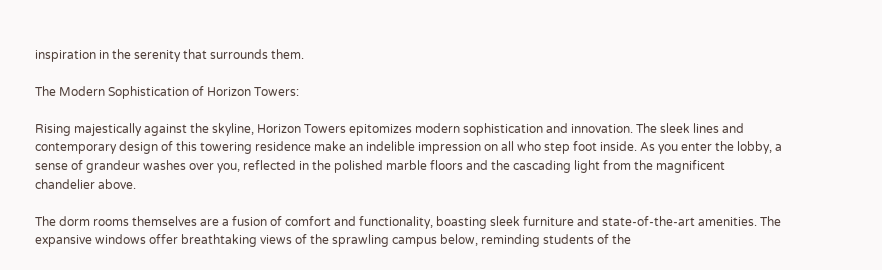inspiration in the serenity that surrounds them.

The Modern Sophistication of Horizon Towers:

Rising majestically against the skyline, Horizon Towers epitomizes modern sophistication and innovation. The sleek lines and contemporary design of this towering residence make an indelible impression on all who step foot inside. As you enter the lobby, a sense of grandeur washes over you, reflected in the polished marble floors and the cascading light from the magnificent chandelier above.

The dorm rooms themselves are a fusion of comfort and functionality, boasting sleek furniture and state-of-the-art amenities. The expansive windows offer breathtaking views of the sprawling campus below, reminding students of the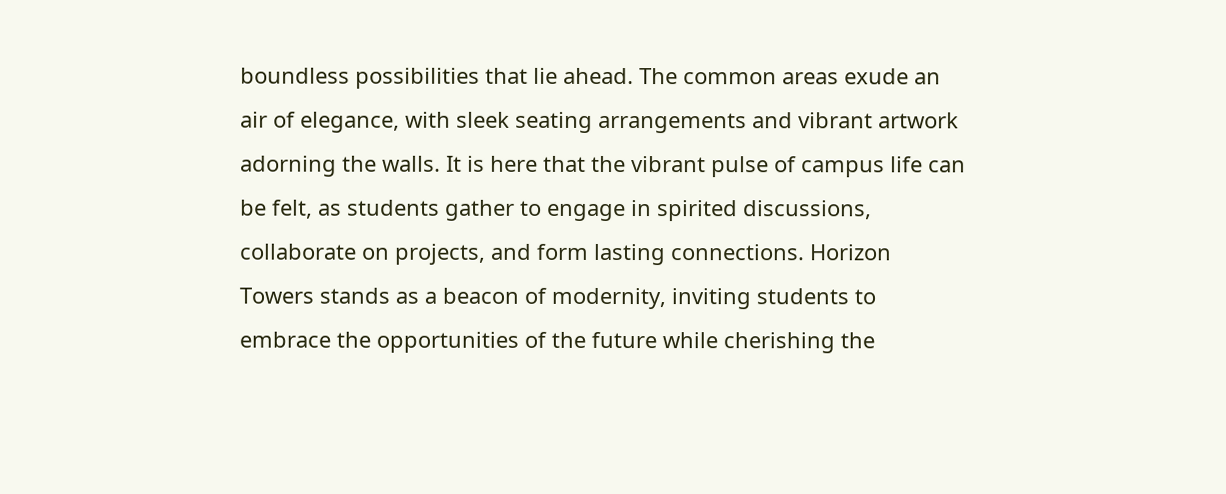boundless possibilities that lie ahead. The common areas exude an air of elegance, with sleek seating arrangements and vibrant artwork adorning the walls. It is here that the vibrant pulse of campus life can be felt, as students gather to engage in spirited discussions, collaborate on projects, and form lasting connections. Horizon Towers stands as a beacon of modernity, inviting students to embrace the opportunities of the future while cherishing the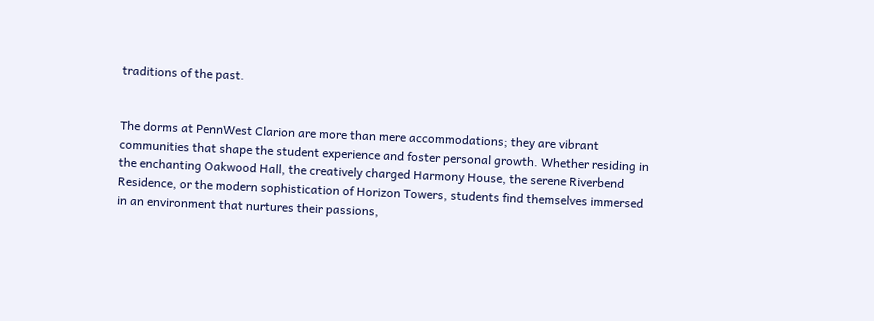traditions of the past.


The dorms at PennWest Clarion are more than mere accommodations; they are vibrant communities that shape the student experience and foster personal growth. Whether residing in the enchanting Oakwood Hall, the creatively charged Harmony House, the serene Riverbend Residence, or the modern sophistication of Horizon Towers, students find themselves immersed in an environment that nurtures their passions,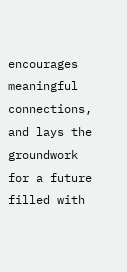encourages meaningful connections, and lays the groundwork for a future filled with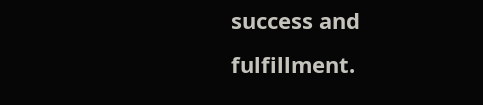success and fulfillment.